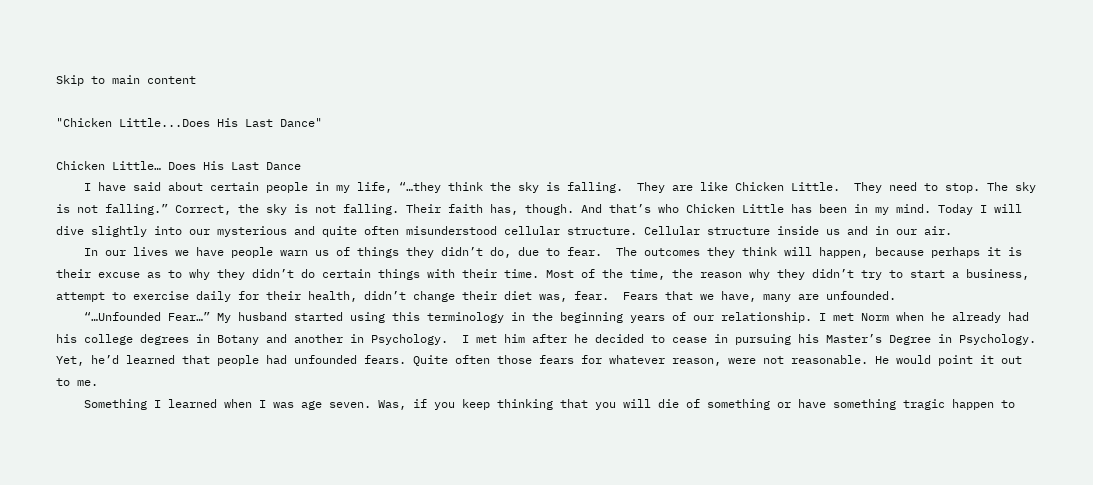Skip to main content

"Chicken Little...Does His Last Dance"

Chicken Little… Does His Last Dance
    I have said about certain people in my life, “…they think the sky is falling.  They are like Chicken Little.  They need to stop. The sky is not falling.” Correct, the sky is not falling. Their faith has, though. And that’s who Chicken Little has been in my mind. Today I will dive slightly into our mysterious and quite often misunderstood cellular structure. Cellular structure inside us and in our air.
    In our lives we have people warn us of things they didn’t do, due to fear.  The outcomes they think will happen, because perhaps it is their excuse as to why they didn’t do certain things with their time. Most of the time, the reason why they didn’t try to start a business, attempt to exercise daily for their health, didn’t change their diet was, fear.  Fears that we have, many are unfounded.
    “…Unfounded Fear…” My husband started using this terminology in the beginning years of our relationship. I met Norm when he already had his college degrees in Botany and another in Psychology.  I met him after he decided to cease in pursuing his Master’s Degree in Psychology. Yet, he’d learned that people had unfounded fears. Quite often those fears for whatever reason, were not reasonable. He would point it out to me.
    Something I learned when I was age seven. Was, if you keep thinking that you will die of something or have something tragic happen to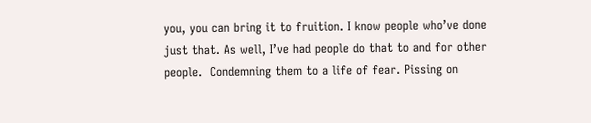you, you can bring it to fruition. I know people who’ve done just that. As well, I’ve had people do that to and for other people.  Condemning them to a life of fear. Pissing on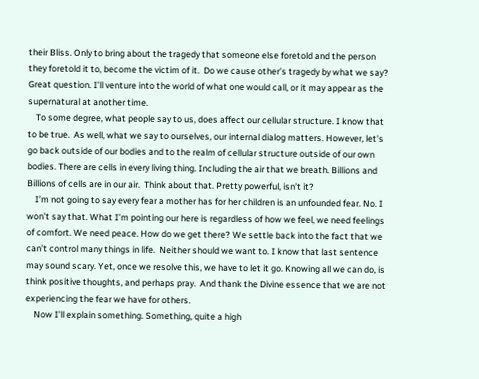their Bliss. Only to bring about the tragedy that someone else foretold and the person they foretold it to, become the victim of it.  Do we cause other’s tragedy by what we say?  Great question. I’ll venture into the world of what one would call, or it may appear as the supernatural at another time.
    To some degree, what people say to us, does affect our cellular structure. I know that to be true.  As well, what we say to ourselves, our internal dialog matters. However, let’s go back outside of our bodies and to the realm of cellular structure outside of our own bodies. There are cells in every living thing. Including the air that we breath. Billions and Billions of cells are in our air.  Think about that. Pretty powerful, isn’t it?
    I’m not going to say every fear a mother has for her children is an unfounded fear. No. I won’t say that. What I’m pointing our here is regardless of how we feel, we need feelings of comfort. We need peace. How do we get there? We settle back into the fact that we can’t control many things in life.  Neither should we want to. I know that last sentence may sound scary. Yet, once we resolve this, we have to let it go. Knowing all we can do, is think positive thoughts, and perhaps pray.  And thank the Divine essence that we are not experiencing the fear we have for others.
    Now I’ll explain something. Something, quite a high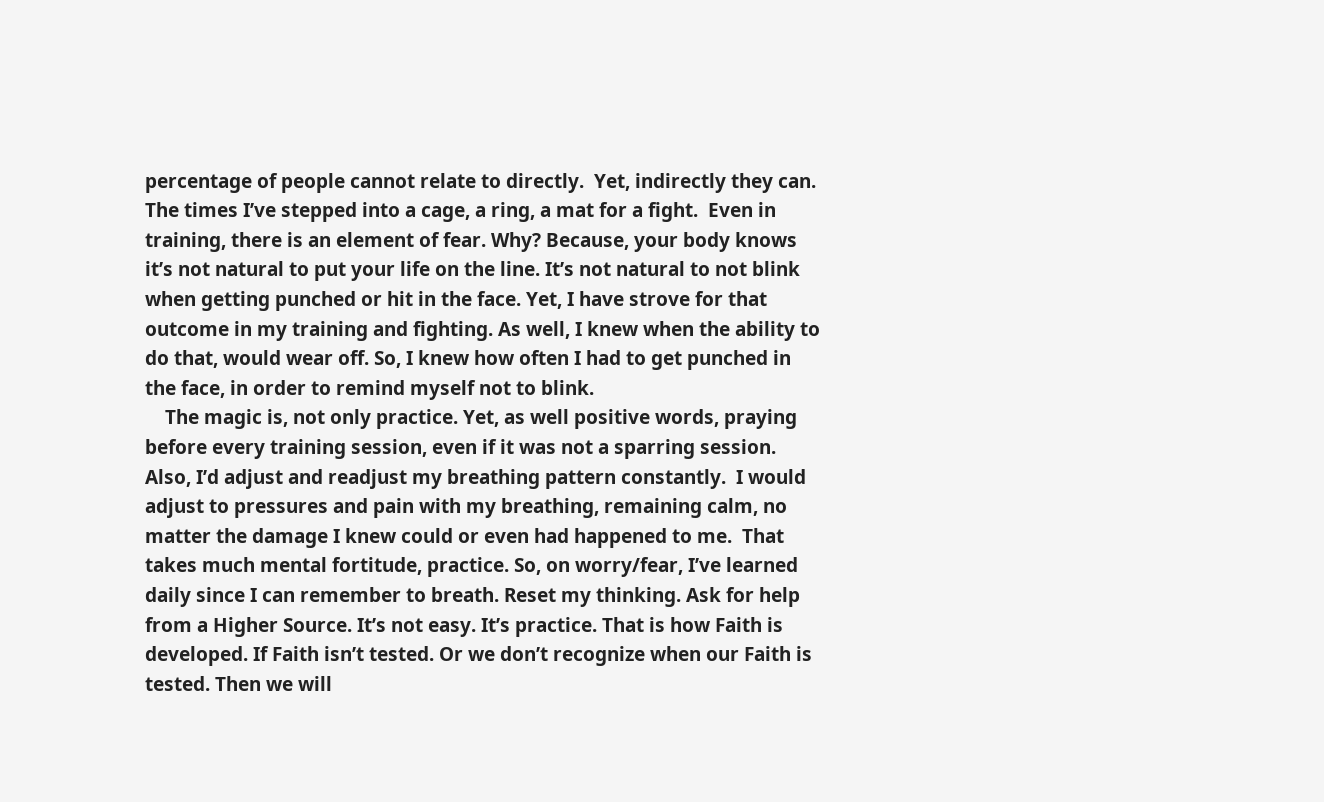percentage of people cannot relate to directly.  Yet, indirectly they can. The times I’ve stepped into a cage, a ring, a mat for a fight.  Even in training, there is an element of fear. Why? Because, your body knows it’s not natural to put your life on the line. It’s not natural to not blink when getting punched or hit in the face. Yet, I have strove for that outcome in my training and fighting. As well, I knew when the ability to do that, would wear off. So, I knew how often I had to get punched in the face, in order to remind myself not to blink.
    The magic is, not only practice. Yet, as well positive words, praying before every training session, even if it was not a sparring session. Also, I’d adjust and readjust my breathing pattern constantly.  I would adjust to pressures and pain with my breathing, remaining calm, no matter the damage I knew could or even had happened to me.  That takes much mental fortitude, practice. So, on worry/fear, I’ve learned daily since I can remember to breath. Reset my thinking. Ask for help from a Higher Source. It’s not easy. It’s practice. That is how Faith is developed. If Faith isn’t tested. Or we don’t recognize when our Faith is tested. Then we will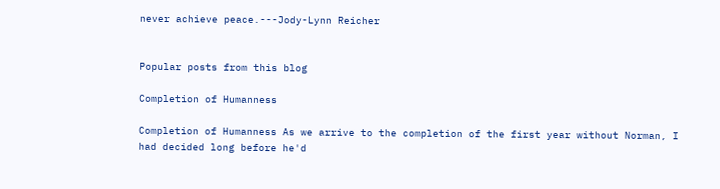never achieve peace.---Jody-Lynn Reicher


Popular posts from this blog

Completion of Humanness

Completion of Humanness As we arrive to the completion of the first year without Norman, I had decided long before he'd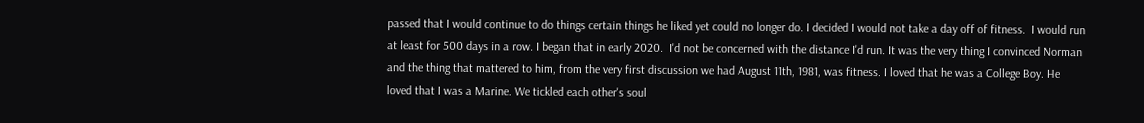passed that I would continue to do things certain things he liked yet could no longer do. I decided I would not take a day off of fitness.  I would run at least for 500 days in a row. I began that in early 2020.  I'd not be concerned with the distance I'd run. It was the very thing I convinced Norman and the thing that mattered to him, from the very first discussion we had August 11th, 1981, was fitness. I loved that he was a College Boy. He loved that I was a Marine. We tickled each other's soul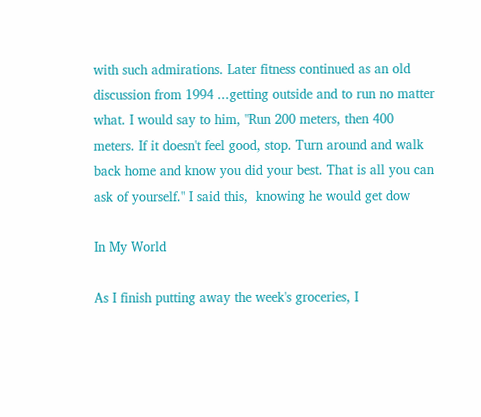with such admirations. Later fitness continued as an old discussion from 1994 ...getting outside and to run no matter what. I would say to him, "Run 200 meters, then 400 meters. If it doesn't feel good, stop. Turn around and walk back home and know you did your best. That is all you can ask of yourself." I said this,  knowing he would get dow

In My World

As I finish putting away the week's groceries, I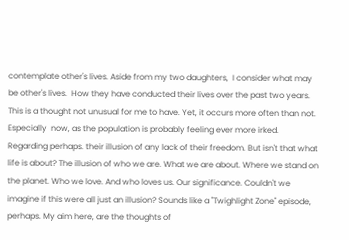contemplate other's lives. Aside from my two daughters,  I consider what may be other's lives.  How they have conducted their lives over the past two years.  This is a thought not unusual for me to have. Yet, it occurs more often than not. Especially  now, as the population is probably feeling ever more irked. Regarding perhaps. their illusion of any lack of their freedom. But isn't that what life is about? The illusion of who we are. What we are about. Where we stand on the planet. Who we love. And who loves us. Our significance. Couldn't we imagine if this were all just an illusion? Sounds like a "Twighlight Zone" episode, perhaps. My aim here, are the thoughts of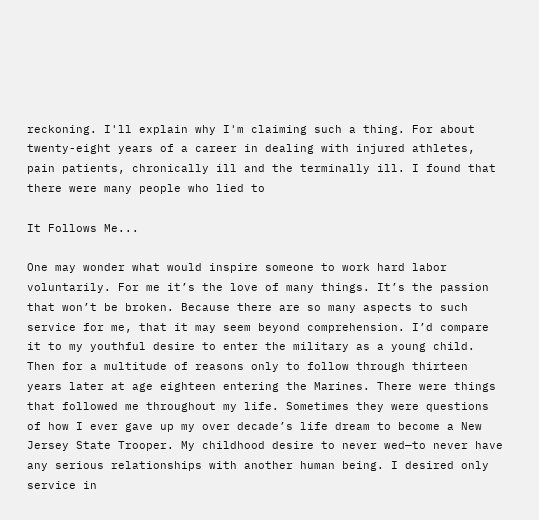reckoning. I'll explain why I'm claiming such a thing. For about twenty-eight years of a career in dealing with injured athletes,  pain patients, chronically ill and the terminally ill. I found that there were many people who lied to

It Follows Me...

One may wonder what would inspire someone to work hard labor voluntarily. For me it’s the love of many things. It’s the passion that won’t be broken. Because there are so many aspects to such service for me, that it may seem beyond comprehension. I’d compare it to my youthful desire to enter the military as a young child. Then for a multitude of reasons only to follow through thirteen years later at age eighteen entering the Marines. There were things that followed me throughout my life. Sometimes they were questions of how I ever gave up my over decade’s life dream to become a New Jersey State Trooper. My childhood desire to never wed—to never have any serious relationships with another human being. I desired only service in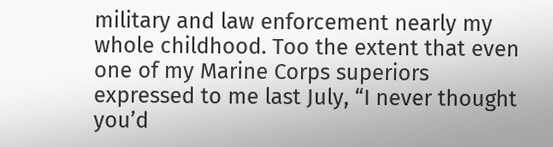military and law enforcement nearly my whole childhood. Too the extent that even one of my Marine Corps superiors expressed to me last July, “I never thought you’d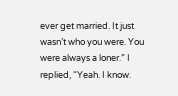ever get married. It just wasn’t who you were. You were always a loner.” I replied, “Yeah. I know.